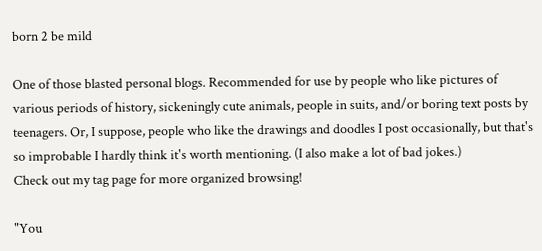born 2 be mild

One of those blasted personal blogs. Recommended for use by people who like pictures of various periods of history, sickeningly cute animals, people in suits, and/or boring text posts by teenagers. Or, I suppose, people who like the drawings and doodles I post occasionally, but that's so improbable I hardly think it's worth mentioning. (I also make a lot of bad jokes.)
Check out my tag page for more organized browsing!

"You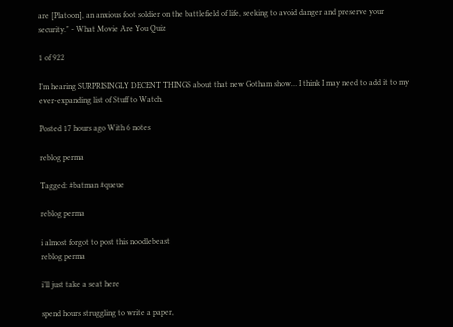are [Platoon], an anxious foot soldier on the battlefield of life, seeking to avoid danger and preserve your security." - What Movie Are You Quiz

1 of 922

I’m hearing SURPRISINGLY DECENT THINGS about that new Gotham show… I think I may need to add it to my ever-expanding list of Stuff to Watch.

Posted 17 hours ago With 6 notes

reblog perma

Tagged: #batman #queue

reblog perma

i almost forgot to post this noodlebeast
reblog perma

i’ll just take a seat here

spend hours struggling to write a paper,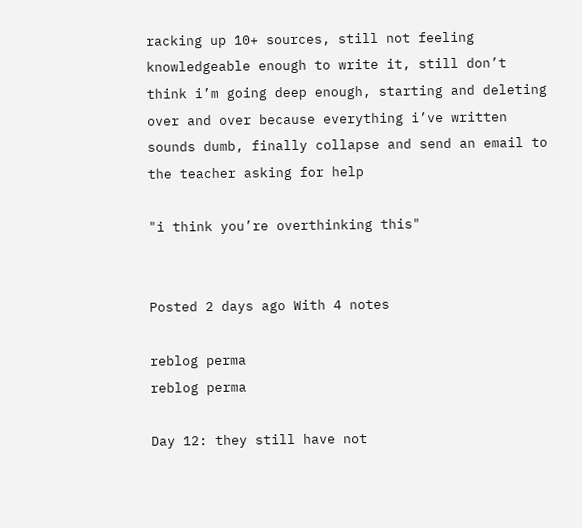racking up 10+ sources, still not feeling knowledgeable enough to write it, still don’t think i’m going deep enough, starting and deleting over and over because everything i’ve written sounds dumb, finally collapse and send an email to the teacher asking for help

"i think you’re overthinking this"


Posted 2 days ago With 4 notes

reblog perma
reblog perma

Day 12: they still have not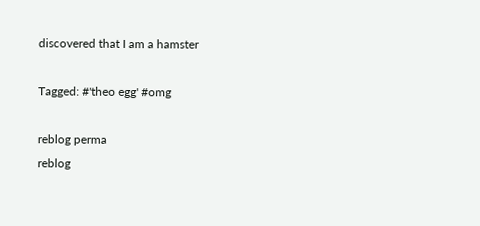discovered that I am a hamster

Tagged: #'theo egg' #omg

reblog perma
reblog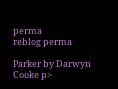perma
reblog perma

Parker by Darwyn Cooke p>